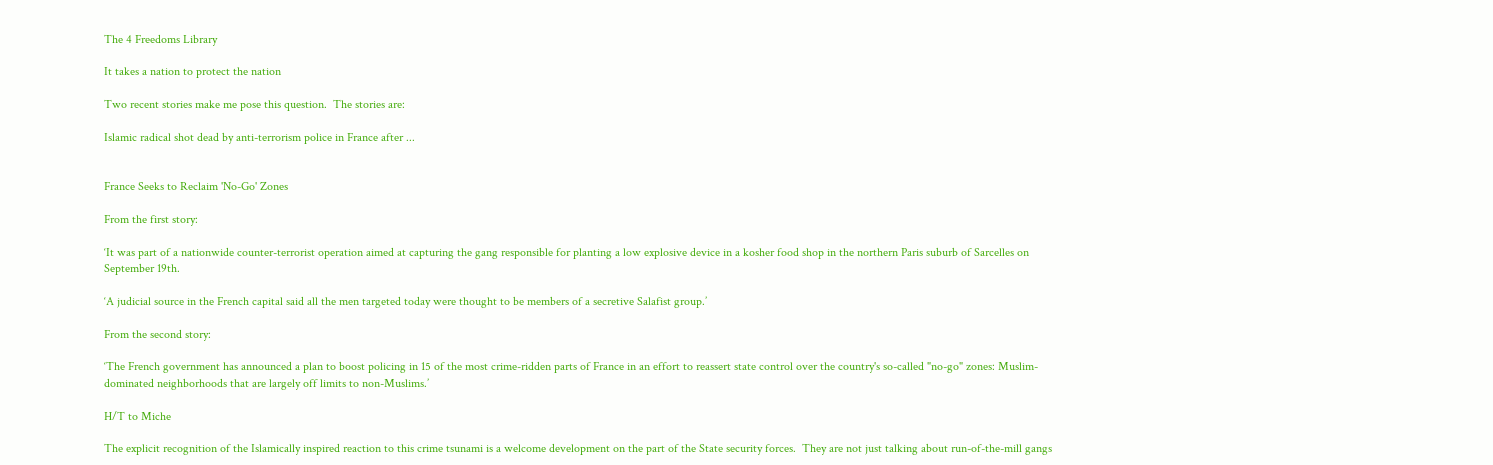The 4 Freedoms Library

It takes a nation to protect the nation

Two recent stories make me pose this question.  The stories are:

Islamic radical shot dead by anti-terrorism police in France after ...


France Seeks to Reclaim 'No-Go' Zones

From the first story:

‘It was part of a nationwide counter-terrorist operation aimed at capturing the gang responsible for planting a low explosive device in a kosher food shop in the northern Paris suburb of Sarcelles on September 19th.

‘A judicial source in the French capital said all the men targeted today were thought to be members of a secretive Salafist group.’

From the second story:

‘The French government has announced a plan to boost policing in 15 of the most crime-ridden parts of France in an effort to reassert state control over the country's so-called "no-go" zones: Muslim-dominated neighborhoods that are largely off limits to non-Muslims.’

H/T to Miche

The explicit recognition of the Islamically inspired reaction to this crime tsunami is a welcome development on the part of the State security forces.  They are not just talking about run-of-the-mill gangs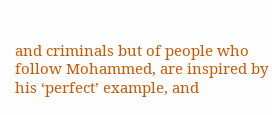and criminals but of people who follow Mohammed, are inspired by his ‘perfect’ example, and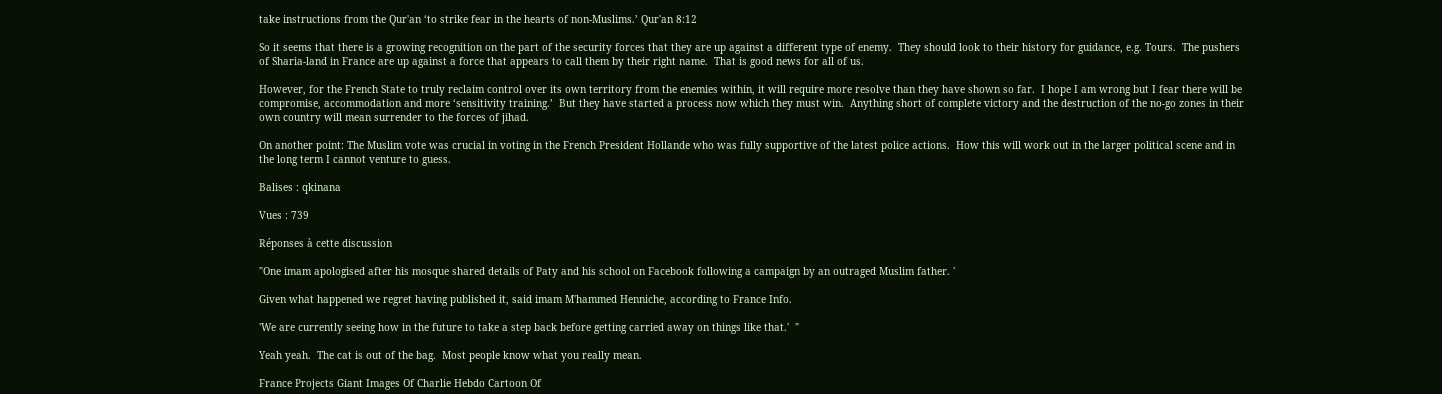take instructions from the Qur'an ‘to strike fear in the hearts of non-Muslims.’ Qur'an 8:12

So it seems that there is a growing recognition on the part of the security forces that they are up against a different type of enemy.  They should look to their history for guidance, e.g. Tours.  The pushers of Sharia-land in France are up against a force that appears to call them by their right name.  That is good news for all of us.

However, for the French State to truly reclaim control over its own territory from the enemies within, it will require more resolve than they have shown so far.  I hope I am wrong but I fear there will be compromise, accommodation and more ‘sensitivity training.’  But they have started a process now which they must win.  Anything short of complete victory and the destruction of the no-go zones in their own country will mean surrender to the forces of jihad.

On another point: The Muslim vote was crucial in voting in the French President Hollande who was fully supportive of the latest police actions.  How this will work out in the larger political scene and in the long term I cannot venture to guess.

Balises : qkinana

Vues : 739

Réponses à cette discussion

"One imam apologised after his mosque shared details of Paty and his school on Facebook following a campaign by an outraged Muslim father. '

Given what happened we regret having published it, said imam M'hammed Henniche, according to France Info.

'We are currently seeing how in the future to take a step back before getting carried away on things like that.'  "

Yeah yeah.  The cat is out of the bag.  Most people know what you really mean.

France Projects Giant Images Of Charlie Hebdo Cartoon Of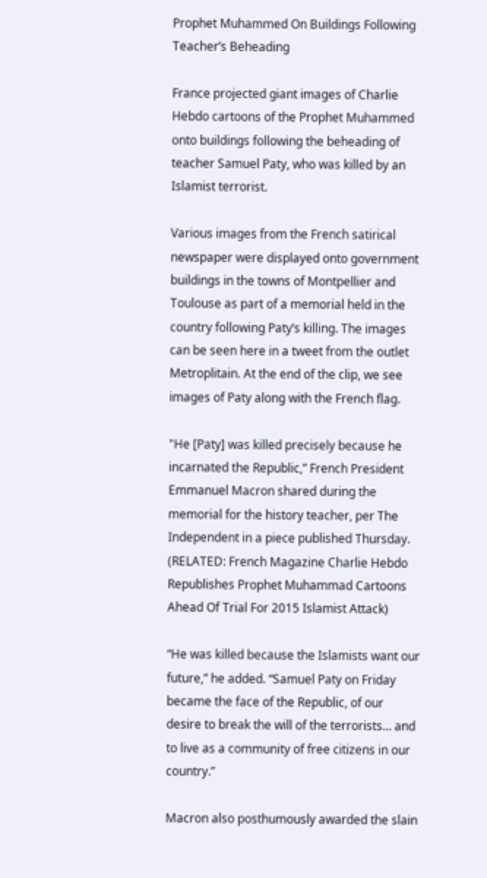Prophet Muhammed On Buildings Following Teacher’s Beheading

France projected giant images of Charlie Hebdo cartoons of the Prophet Muhammed onto buildings following the beheading of teacher Samuel Paty, who was killed by an Islamist terrorist.

Various images from the French satirical newspaper were displayed onto government buildings in the towns of Montpellier and Toulouse as part of a memorial held in the country following Paty’s killing. The images can be seen here in a tweet from the outlet Metroplitain. At the end of the clip, we see images of Paty along with the French flag.

"He [Paty] was killed precisely because he incarnated the Republic,” French President Emmanuel Macron shared during the memorial for the history teacher, per The Independent in a piece published Thursday. (RELATED: French Magazine Charlie Hebdo Republishes Prophet Muhammad Cartoons Ahead Of Trial For 2015 Islamist Attack)

“He was killed because the Islamists want our future,” he added. “Samuel Paty on Friday became the face of the Republic, of our desire to break the will of the terrorists… and to live as a community of free citizens in our country.”

Macron also posthumously awarded the slain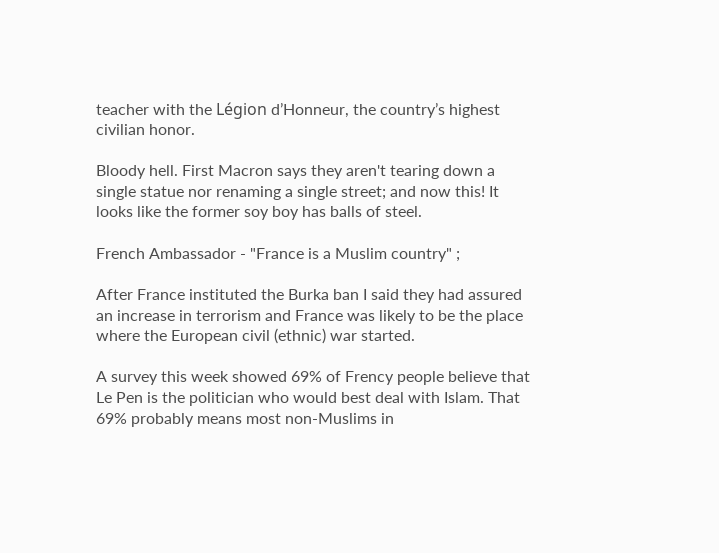teacher with the Légion d’Honneur, the country’s highest civilian honor.

Bloody hell. First Macron says they aren't tearing down a single statue nor renaming a single street; and now this! It looks like the former soy boy has balls of steel.

French Ambassador - "France is a Muslim country" ;

After France instituted the Burka ban I said they had assured an increase in terrorism and France was likely to be the place where the European civil (ethnic) war started.

A survey this week showed 69% of Frency people believe that Le Pen is the politician who would best deal with Islam. That 69% probably means most non-Muslims in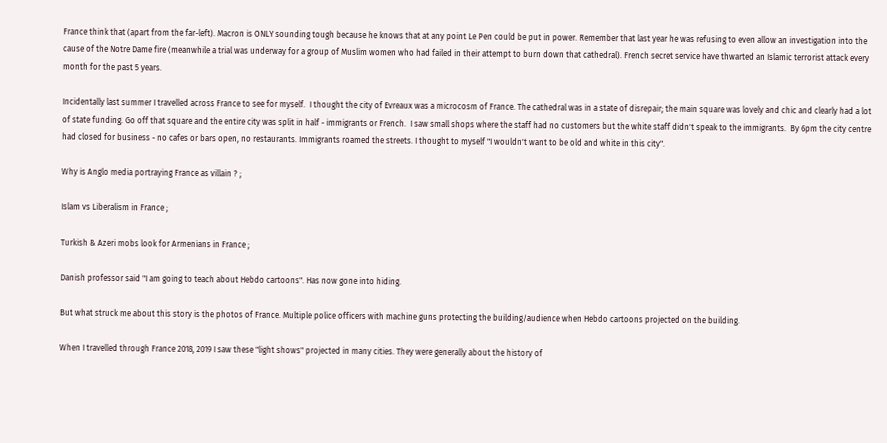France think that (apart from the far-left). Macron is ONLY sounding tough because he knows that at any point Le Pen could be put in power. Remember that last year he was refusing to even allow an investigation into the cause of the Notre Dame fire (meanwhile a trial was underway for a group of Muslim women who had failed in their attempt to burn down that cathedral). French secret service have thwarted an Islamic terrorist attack every month for the past 5 years.

Incidentally last summer I travelled across France to see for myself.  I thought the city of Evreaux was a microcosm of France. The cathedral was in a state of disrepair; the main square was lovely and chic and clearly had a lot of state funding. Go off that square and the entire city was split in half - immigrants or French.  I saw small shops where the staff had no customers but the white staff didn't speak to the immigrants.  By 6pm the city centre had closed for business - no cafes or bars open, no restaurants. Immigrants roamed the streets. I thought to myself "I wouldn't want to be old and white in this city".

Why is Anglo media portraying France as villain ? ;

Islam vs Liberalism in France ;

Turkish & Azeri mobs look for Armenians in France ;

Danish professor said "I am going to teach about Hebdo cartoons". Has now gone into hiding.

But what struck me about this story is the photos of France. Multiple police officers with machine guns protecting the building/audience when Hebdo cartoons projected on the building.

When I travelled through France 2018, 2019 I saw these "light shows" projected in many cities. They were generally about the history of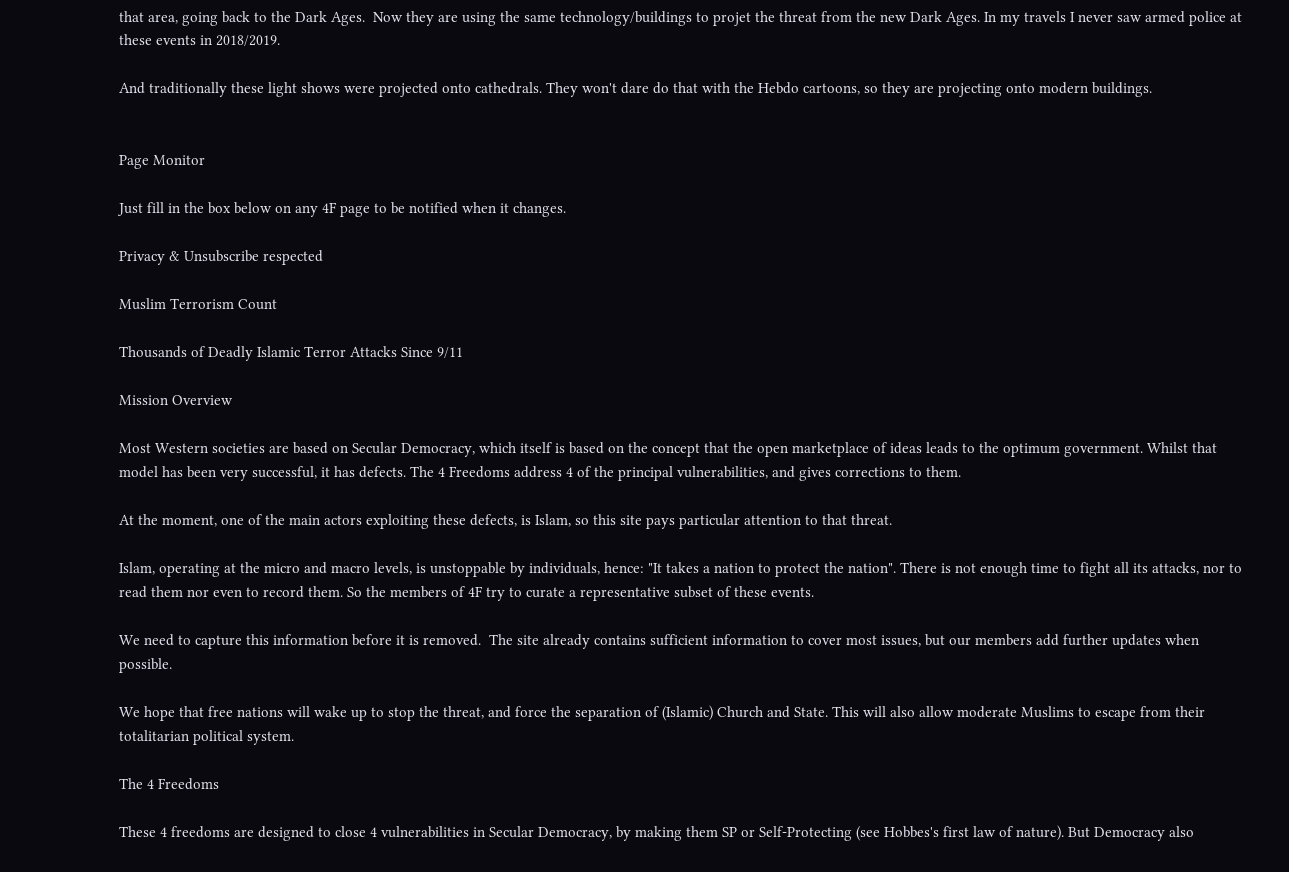that area, going back to the Dark Ages.  Now they are using the same technology/buildings to projet the threat from the new Dark Ages. In my travels I never saw armed police at these events in 2018/2019.

And traditionally these light shows were projected onto cathedrals. They won't dare do that with the Hebdo cartoons, so they are projecting onto modern buildings.


Page Monitor

Just fill in the box below on any 4F page to be notified when it changes.

Privacy & Unsubscribe respected

Muslim Terrorism Count

Thousands of Deadly Islamic Terror Attacks Since 9/11

Mission Overview

Most Western societies are based on Secular Democracy, which itself is based on the concept that the open marketplace of ideas leads to the optimum government. Whilst that model has been very successful, it has defects. The 4 Freedoms address 4 of the principal vulnerabilities, and gives corrections to them.

At the moment, one of the main actors exploiting these defects, is Islam, so this site pays particular attention to that threat.

Islam, operating at the micro and macro levels, is unstoppable by individuals, hence: "It takes a nation to protect the nation". There is not enough time to fight all its attacks, nor to read them nor even to record them. So the members of 4F try to curate a representative subset of these events.

We need to capture this information before it is removed.  The site already contains sufficient information to cover most issues, but our members add further updates when possible.

We hope that free nations will wake up to stop the threat, and force the separation of (Islamic) Church and State. This will also allow moderate Muslims to escape from their totalitarian political system.

The 4 Freedoms

These 4 freedoms are designed to close 4 vulnerabilities in Secular Democracy, by making them SP or Self-Protecting (see Hobbes's first law of nature). But Democracy also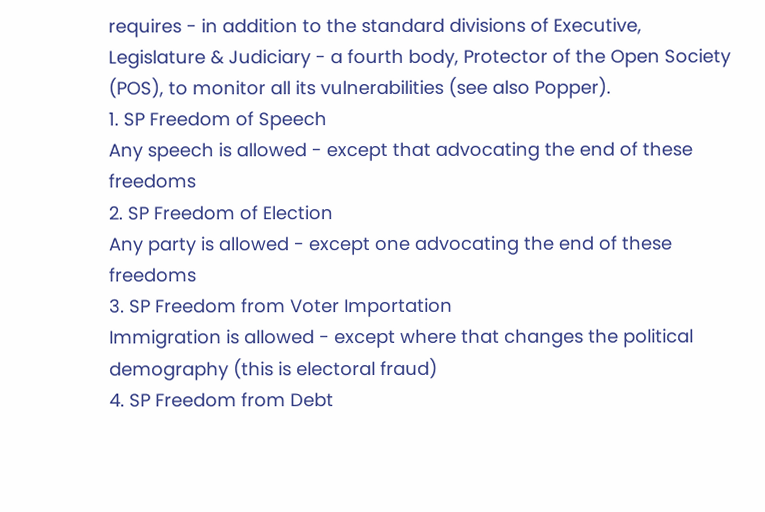requires - in addition to the standard divisions of Executive, Legislature & Judiciary - a fourth body, Protector of the Open Society (POS), to monitor all its vulnerabilities (see also Popper).
1. SP Freedom of Speech
Any speech is allowed - except that advocating the end of these freedoms
2. SP Freedom of Election
Any party is allowed - except one advocating the end of these freedoms
3. SP Freedom from Voter Importation
Immigration is allowed - except where that changes the political demography (this is electoral fraud)
4. SP Freedom from Debt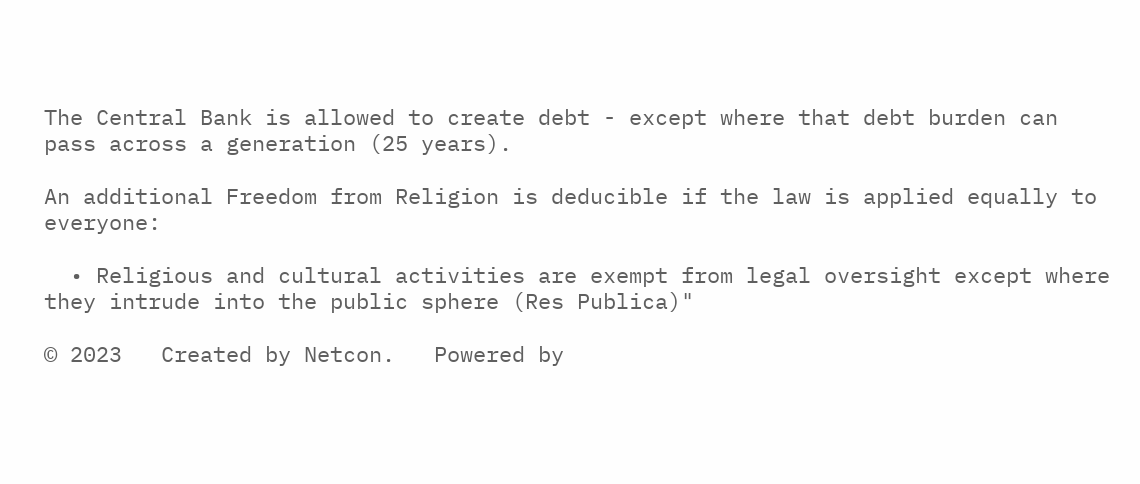The Central Bank is allowed to create debt - except where that debt burden can pass across a generation (25 years).

An additional Freedom from Religion is deducible if the law is applied equally to everyone:

  • Religious and cultural activities are exempt from legal oversight except where they intrude into the public sphere (Res Publica)"

© 2023   Created by Netcon.   Powered by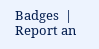Badges  |  Report an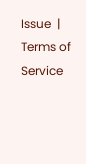Issue  |  Terms of Service